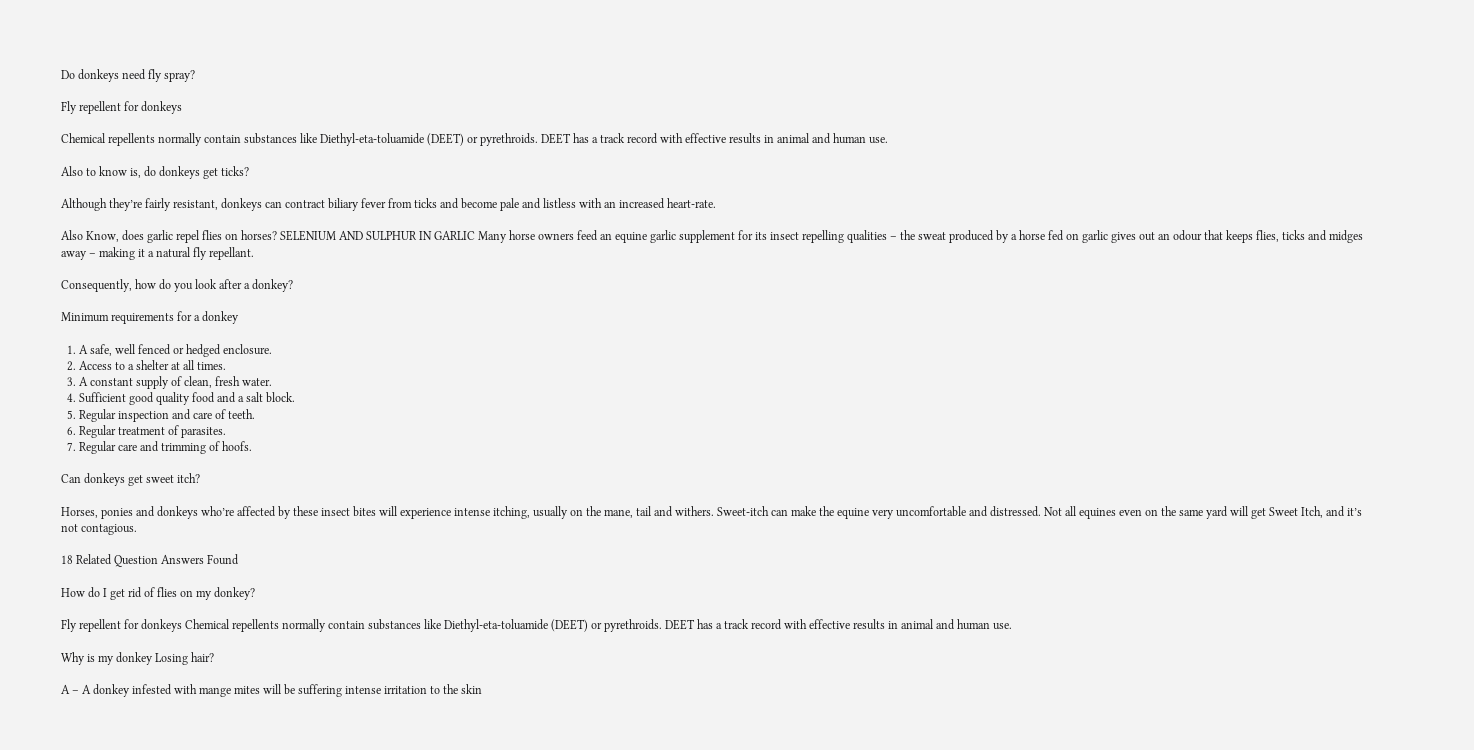Do donkeys need fly spray?

Fly repellent for donkeys

Chemical repellents normally contain substances like Diethyl-eta-toluamide (DEET) or pyrethroids. DEET has a track record with effective results in animal and human use.

Also to know is, do donkeys get ticks?

Although they’re fairly resistant, donkeys can contract biliary fever from ticks and become pale and listless with an increased heart-rate.

Also Know, does garlic repel flies on horses? SELENIUM AND SULPHUR IN GARLIC Many horse owners feed an equine garlic supplement for its insect repelling qualities – the sweat produced by a horse fed on garlic gives out an odour that keeps flies, ticks and midges away – making it a natural fly repellant.

Consequently, how do you look after a donkey?

Minimum requirements for a donkey

  1. A safe, well fenced or hedged enclosure.
  2. Access to a shelter at all times.
  3. A constant supply of clean, fresh water.
  4. Sufficient good quality food and a salt block.
  5. Regular inspection and care of teeth.
  6. Regular treatment of parasites.
  7. Regular care and trimming of hoofs.

Can donkeys get sweet itch?

Horses, ponies and donkeys who’re affected by these insect bites will experience intense itching, usually on the mane, tail and withers. Sweet-itch can make the equine very uncomfortable and distressed. Not all equines even on the same yard will get Sweet Itch, and it’s not contagious.

18 Related Question Answers Found

How do I get rid of flies on my donkey?

Fly repellent for donkeys Chemical repellents normally contain substances like Diethyl-eta-toluamide (DEET) or pyrethroids. DEET has a track record with effective results in animal and human use.

Why is my donkey Losing hair?

A – A donkey infested with mange mites will be suffering intense irritation to the skin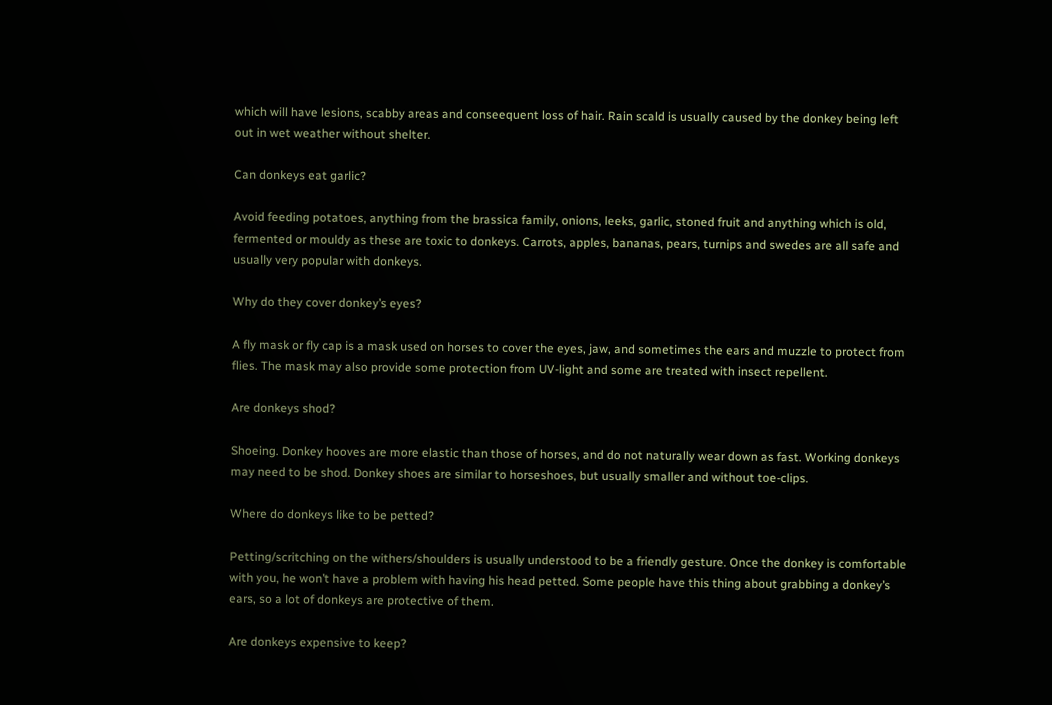which will have lesions, scabby areas and conseequent loss of hair. Rain scald is usually caused by the donkey being left out in wet weather without shelter.

Can donkeys eat garlic?

Avoid feeding potatoes, anything from the brassica family, onions, leeks, garlic, stoned fruit and anything which is old, fermented or mouldy as these are toxic to donkeys. Carrots, apples, bananas, pears, turnips and swedes are all safe and usually very popular with donkeys.

Why do they cover donkey’s eyes?

A fly mask or fly cap is a mask used on horses to cover the eyes, jaw, and sometimes the ears and muzzle to protect from flies. The mask may also provide some protection from UV-light and some are treated with insect repellent.

Are donkeys shod?

Shoeing. Donkey hooves are more elastic than those of horses, and do not naturally wear down as fast. Working donkeys may need to be shod. Donkey shoes are similar to horseshoes, but usually smaller and without toe-clips.

Where do donkeys like to be petted?

Petting/scritching on the withers/shoulders is usually understood to be a friendly gesture. Once the donkey is comfortable with you, he won’t have a problem with having his head petted. Some people have this thing about grabbing a donkey’s ears, so a lot of donkeys are protective of them.

Are donkeys expensive to keep?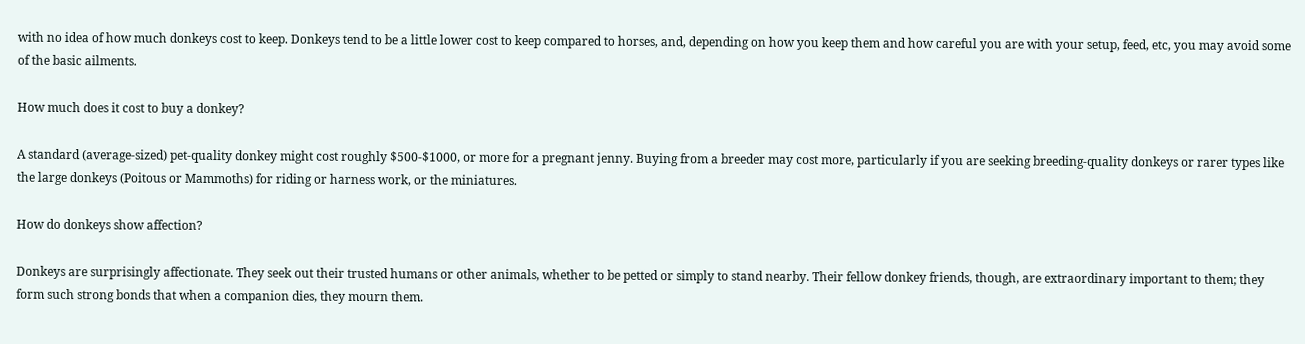with no idea of how much donkeys cost to keep. Donkeys tend to be a little lower cost to keep compared to horses, and, depending on how you keep them and how careful you are with your setup, feed, etc, you may avoid some of the basic ailments.

How much does it cost to buy a donkey?

A standard (average-sized) pet-quality donkey might cost roughly $500-$1000, or more for a pregnant jenny. Buying from a breeder may cost more, particularly if you are seeking breeding-quality donkeys or rarer types like the large donkeys (Poitous or Mammoths) for riding or harness work, or the miniatures.

How do donkeys show affection?

Donkeys are surprisingly affectionate. They seek out their trusted humans or other animals, whether to be petted or simply to stand nearby. Their fellow donkey friends, though, are extraordinary important to them; they form such strong bonds that when a companion dies, they mourn them.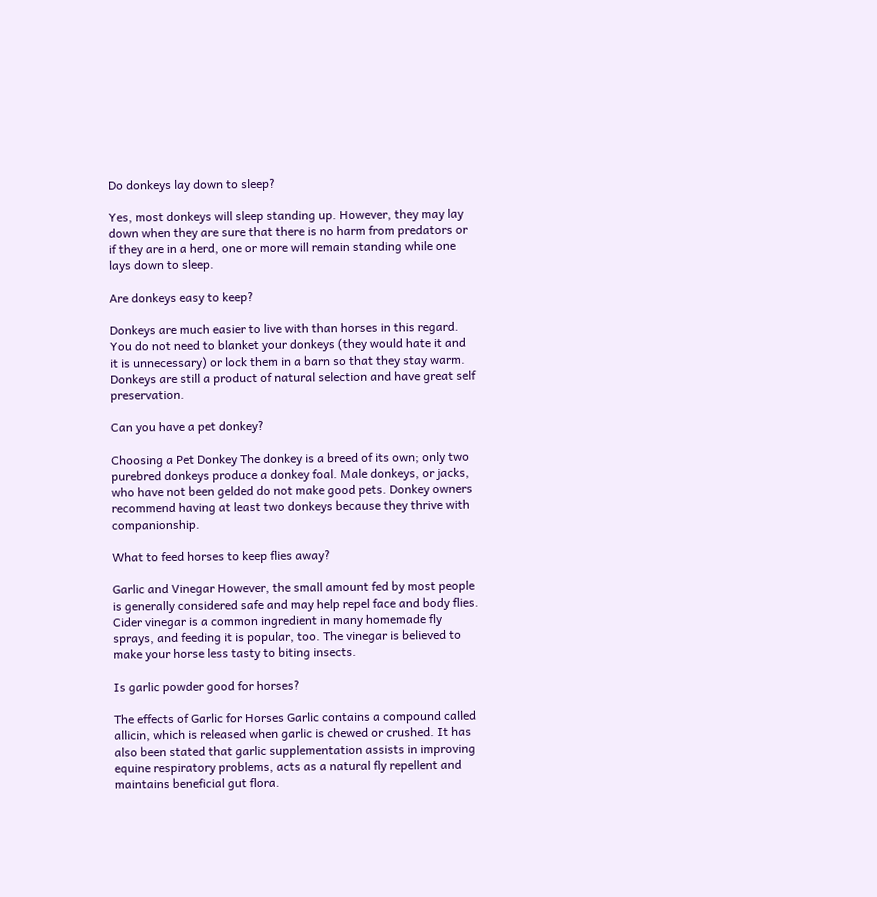Do donkeys lay down to sleep?

Yes, most donkeys will sleep standing up. However, they may lay down when they are sure that there is no harm from predators or if they are in a herd, one or more will remain standing while one lays down to sleep.

Are donkeys easy to keep?

Donkeys are much easier to live with than horses in this regard. You do not need to blanket your donkeys (they would hate it and it is unnecessary) or lock them in a barn so that they stay warm. Donkeys are still a product of natural selection and have great self preservation.

Can you have a pet donkey?

Choosing a Pet Donkey The donkey is a breed of its own; only two purebred donkeys produce a donkey foal. Male donkeys, or jacks, who have not been gelded do not make good pets. Donkey owners recommend having at least two donkeys because they thrive with companionship.

What to feed horses to keep flies away?

Garlic and Vinegar However, the small amount fed by most people is generally considered safe and may help repel face and body flies. Cider vinegar is a common ingredient in many homemade fly sprays, and feeding it is popular, too. The vinegar is believed to make your horse less tasty to biting insects.

Is garlic powder good for horses?

The effects of Garlic for Horses Garlic contains a compound called allicin, which is released when garlic is chewed or crushed. It has also been stated that garlic supplementation assists in improving equine respiratory problems, acts as a natural fly repellent and maintains beneficial gut flora.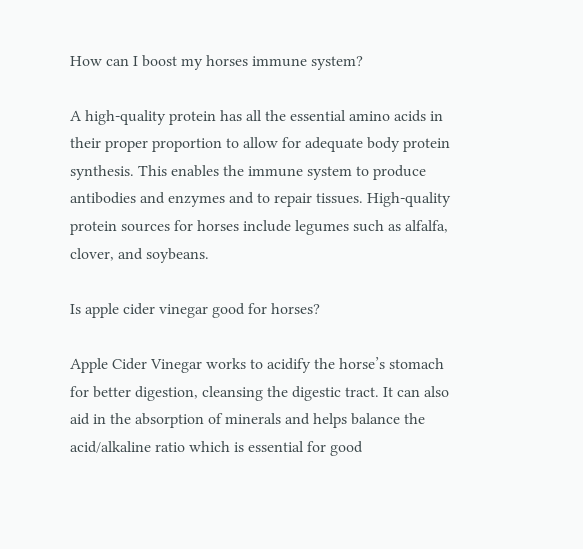How can I boost my horses immune system?

A high-quality protein has all the essential amino acids in their proper proportion to allow for adequate body protein synthesis. This enables the immune system to produce antibodies and enzymes and to repair tissues. High-quality protein sources for horses include legumes such as alfalfa, clover, and soybeans.

Is apple cider vinegar good for horses?

Apple Cider Vinegar works to acidify the horse’s stomach for better digestion, cleansing the digestic tract. It can also aid in the absorption of minerals and helps balance the acid/alkaline ratio which is essential for good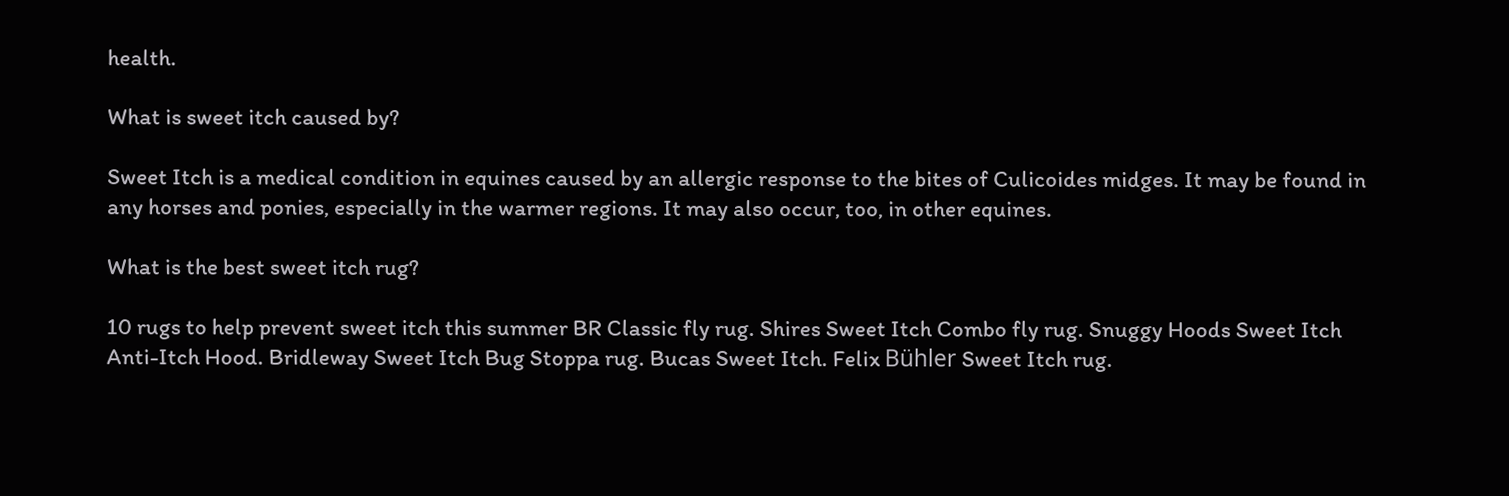health.

What is sweet itch caused by?

Sweet Itch is a medical condition in equines caused by an allergic response to the bites of Culicoides midges. It may be found in any horses and ponies, especially in the warmer regions. It may also occur, too, in other equines.

What is the best sweet itch rug?

10 rugs to help prevent sweet itch this summer BR Classic fly rug. Shires Sweet Itch Combo fly rug. Snuggy Hoods Sweet Itch Anti-Itch Hood. Bridleway Sweet Itch Bug Stoppa rug. Bucas Sweet Itch. Felix Bühler Sweet Itch rug.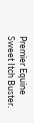Premier Equine Sweet Itch Buster.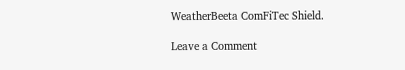WeatherBeeta ComFiTec Shield.

Leave a Comment